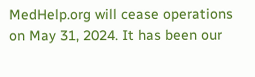MedHelp.org will cease operations on May 31, 2024. It has been our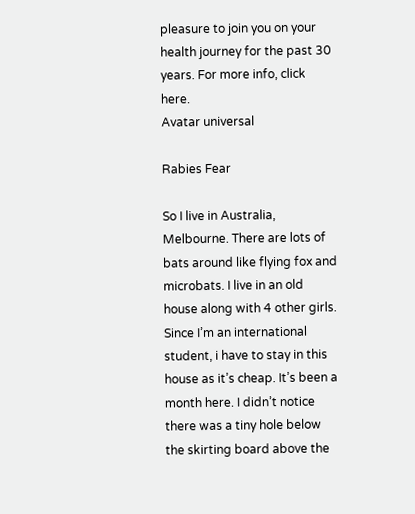pleasure to join you on your health journey for the past 30 years. For more info, click here.
Avatar universal

Rabies Fear

So I live in Australia, Melbourne. There are lots of bats around like flying fox and microbats. I live in an old house along with 4 other girls. Since I’m an international student, i have to stay in this house as it’s cheap. It’s been a month here. I didn’t notice there was a tiny hole below the skirting board above the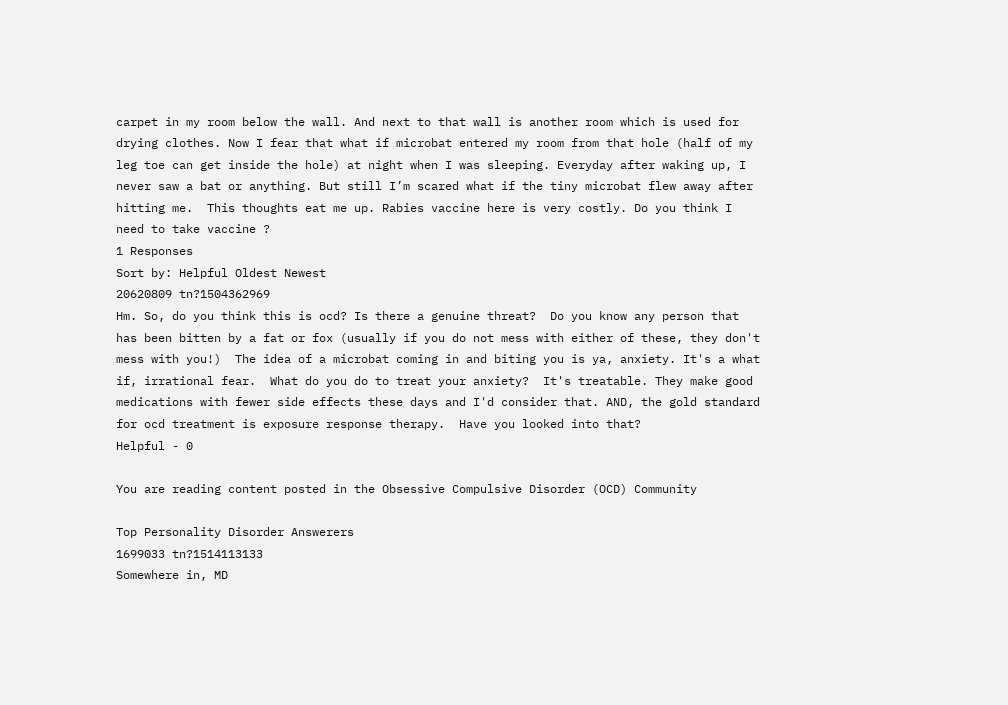carpet in my room below the wall. And next to that wall is another room which is used for drying clothes. Now I fear that what if microbat entered my room from that hole (half of my leg toe can get inside the hole) at night when I was sleeping. Everyday after waking up, I never saw a bat or anything. But still I’m scared what if the tiny microbat flew away after hitting me.  This thoughts eat me up. Rabies vaccine here is very costly. Do you think I need to take vaccine ?
1 Responses
Sort by: Helpful Oldest Newest
20620809 tn?1504362969
Hm. So, do you think this is ocd? Is there a genuine threat?  Do you know any person that has been bitten by a fat or fox (usually if you do not mess with either of these, they don't mess with you!)  The idea of a microbat coming in and biting you is ya, anxiety. It's a what if, irrational fear.  What do you do to treat your anxiety?  It's treatable. They make good medications with fewer side effects these days and I'd consider that. AND, the gold standard for ocd treatment is exposure response therapy.  Have you looked into that?
Helpful - 0

You are reading content posted in the Obsessive Compulsive Disorder (OCD) Community

Top Personality Disorder Answerers
1699033 tn?1514113133
Somewhere in, MD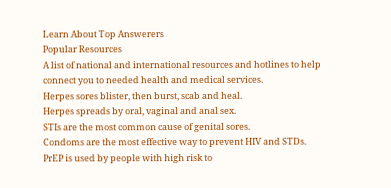Learn About Top Answerers
Popular Resources
A list of national and international resources and hotlines to help connect you to needed health and medical services.
Herpes sores blister, then burst, scab and heal.
Herpes spreads by oral, vaginal and anal sex.
STIs are the most common cause of genital sores.
Condoms are the most effective way to prevent HIV and STDs.
PrEP is used by people with high risk to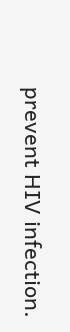prevent HIV infection.